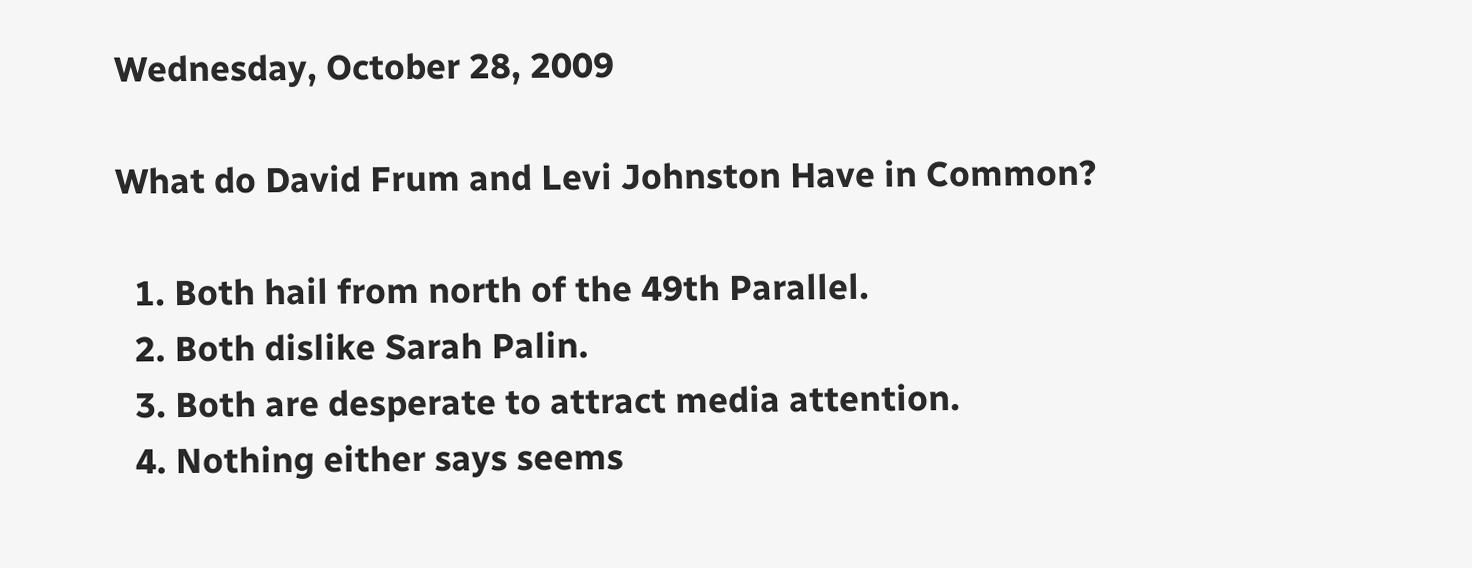Wednesday, October 28, 2009

What do David Frum and Levi Johnston Have in Common?

  1. Both hail from north of the 49th Parallel.
  2. Both dislike Sarah Palin.
  3. Both are desperate to attract media attention.
  4. Nothing either says seems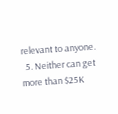relevant to anyone.
  5. Neither can get more than $25K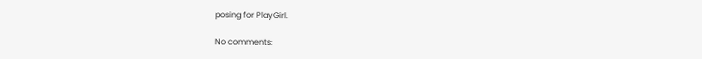posing for PlayGirl.

No comments: